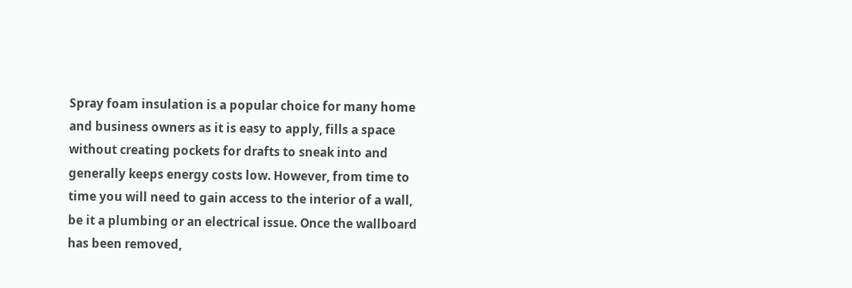Spray foam insulation is a popular choice for many home and business owners as it is easy to apply, fills a space without creating pockets for drafts to sneak into and generally keeps energy costs low. However, from time to time you will need to gain access to the interior of a wall, be it a plumbing or an electrical issue. Once the wallboard has been removed,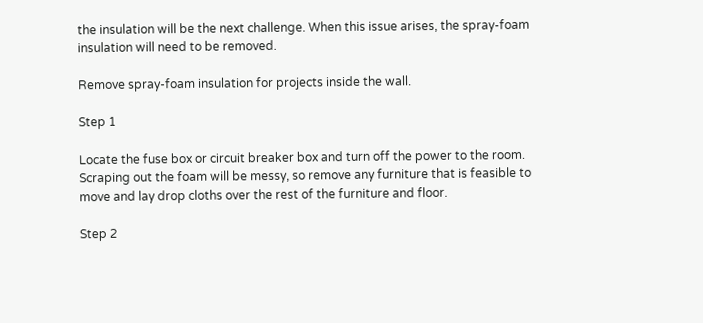the insulation will be the next challenge. When this issue arises, the spray-foam insulation will need to be removed.

Remove spray-foam insulation for projects inside the wall.

Step 1

Locate the fuse box or circuit breaker box and turn off the power to the room. Scraping out the foam will be messy, so remove any furniture that is feasible to move and lay drop cloths over the rest of the furniture and floor.

Step 2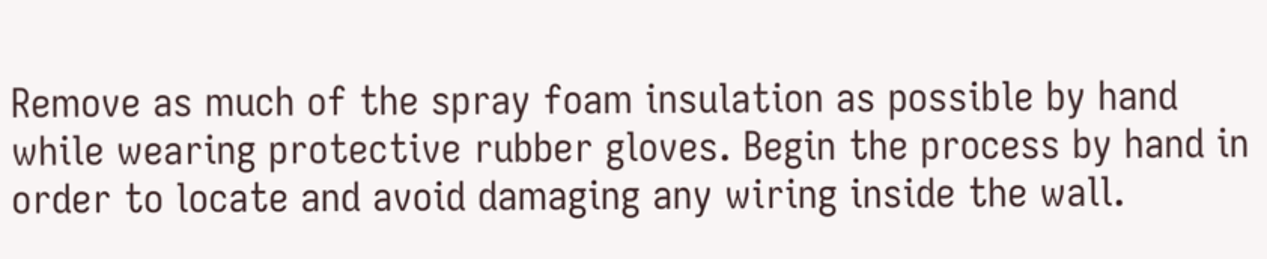Remove as much of the spray foam insulation as possible by hand while wearing protective rubber gloves. Begin the process by hand in order to locate and avoid damaging any wiring inside the wall.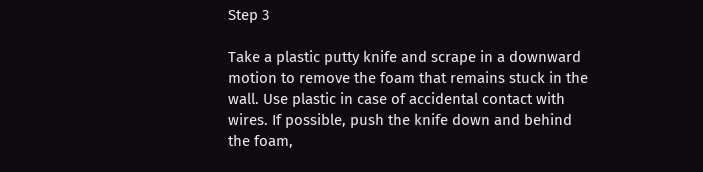Step 3

Take a plastic putty knife and scrape in a downward motion to remove the foam that remains stuck in the wall. Use plastic in case of accidental contact with wires. If possible, push the knife down and behind the foam,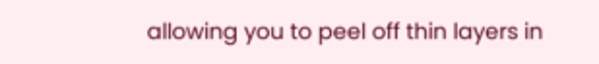allowing you to peel off thin layers in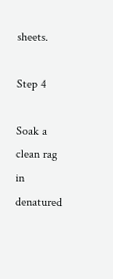sheets.

Step 4

Soak a clean rag in denatured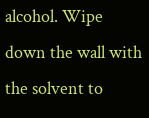alcohol. Wipe down the wall with the solvent to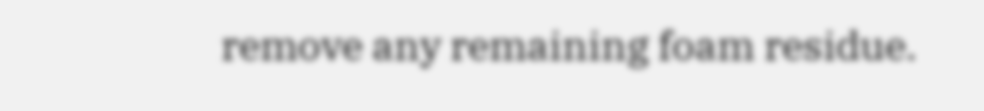remove any remaining foam residue.